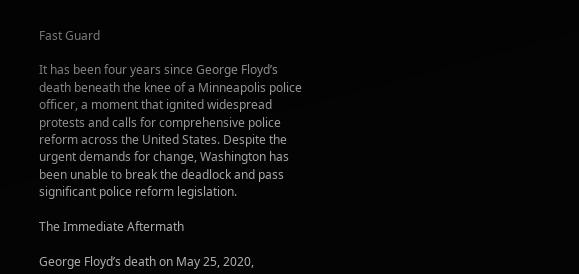Fast Guard

It has been four years since George Floyd’s death beneath the knee of a Minneapolis police officer, a moment that ignited widespread protests and calls for comprehensive police reform across the United States. Despite the urgent demands for change, Washington has been unable to break the deadlock and pass significant police reform legislation.

The Immediate Aftermath

George Floyd’s death on May 25, 2020,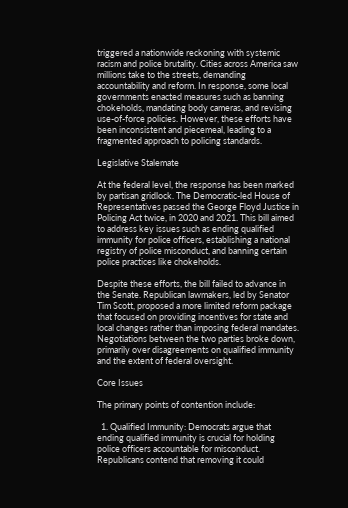triggered a nationwide reckoning with systemic racism and police brutality. Cities across America saw millions take to the streets, demanding accountability and reform. In response, some local governments enacted measures such as banning chokeholds, mandating body cameras, and revising use-of-force policies. However, these efforts have been inconsistent and piecemeal, leading to a fragmented approach to policing standards.

Legislative Stalemate

At the federal level, the response has been marked by partisan gridlock. The Democratic-led House of Representatives passed the George Floyd Justice in Policing Act twice, in 2020 and 2021. This bill aimed to address key issues such as ending qualified immunity for police officers, establishing a national registry of police misconduct, and banning certain police practices like chokeholds.

Despite these efforts, the bill failed to advance in the Senate. Republican lawmakers, led by Senator Tim Scott, proposed a more limited reform package that focused on providing incentives for state and local changes rather than imposing federal mandates. Negotiations between the two parties broke down, primarily over disagreements on qualified immunity and the extent of federal oversight.

Core Issues

The primary points of contention include:

  1. Qualified Immunity: Democrats argue that ending qualified immunity is crucial for holding police officers accountable for misconduct. Republicans contend that removing it could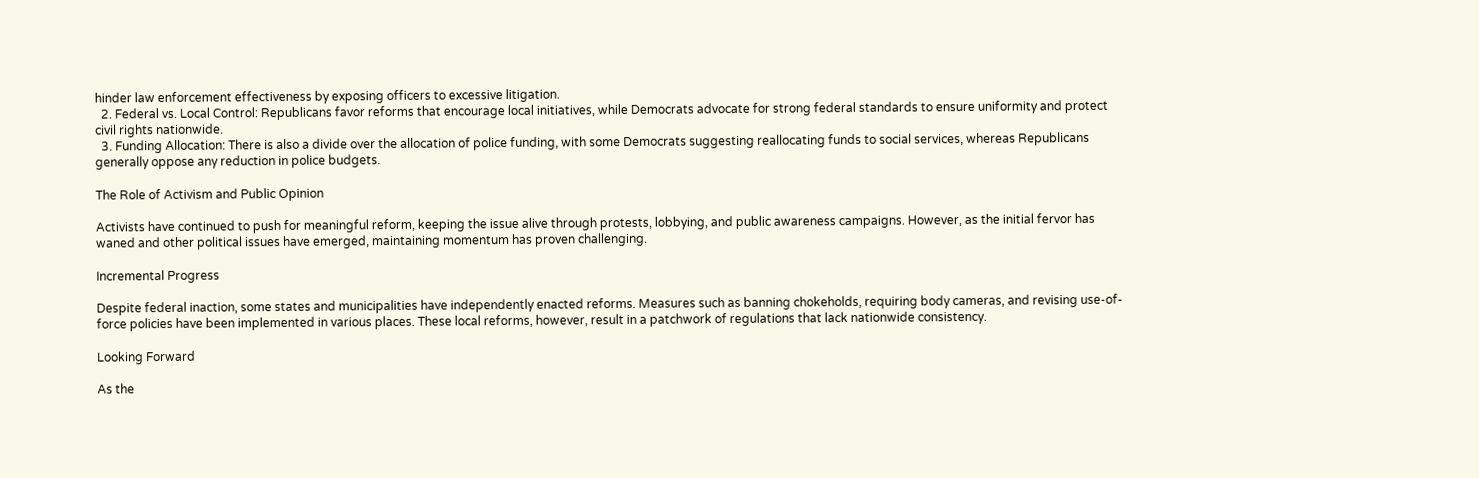hinder law enforcement effectiveness by exposing officers to excessive litigation.
  2. Federal vs. Local Control: Republicans favor reforms that encourage local initiatives, while Democrats advocate for strong federal standards to ensure uniformity and protect civil rights nationwide.
  3. Funding Allocation: There is also a divide over the allocation of police funding, with some Democrats suggesting reallocating funds to social services, whereas Republicans generally oppose any reduction in police budgets.

The Role of Activism and Public Opinion

Activists have continued to push for meaningful reform, keeping the issue alive through protests, lobbying, and public awareness campaigns. However, as the initial fervor has waned and other political issues have emerged, maintaining momentum has proven challenging.

Incremental Progress

Despite federal inaction, some states and municipalities have independently enacted reforms. Measures such as banning chokeholds, requiring body cameras, and revising use-of-force policies have been implemented in various places. These local reforms, however, result in a patchwork of regulations that lack nationwide consistency.

Looking Forward

As the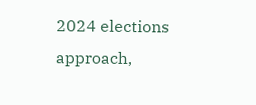2024 elections approach,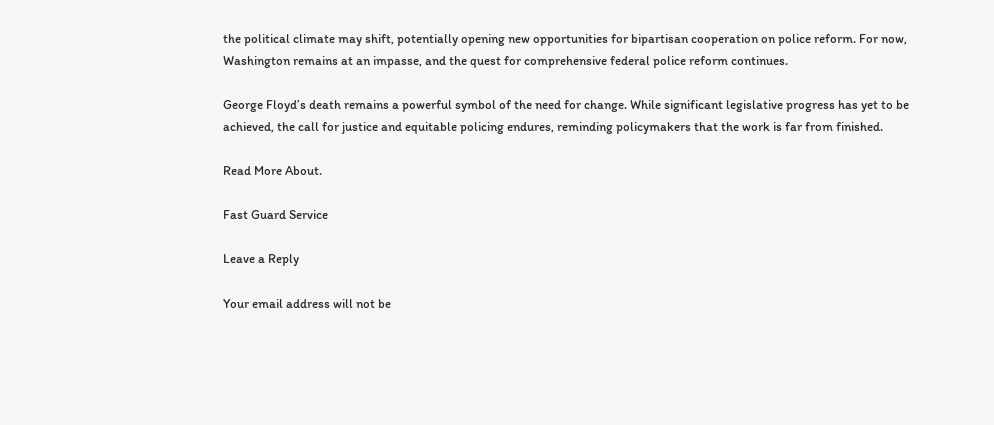the political climate may shift, potentially opening new opportunities for bipartisan cooperation on police reform. For now, Washington remains at an impasse, and the quest for comprehensive federal police reform continues.

George Floyd’s death remains a powerful symbol of the need for change. While significant legislative progress has yet to be achieved, the call for justice and equitable policing endures, reminding policymakers that the work is far from finished.

Read More About.

Fast Guard Service

Leave a Reply

Your email address will not be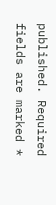published. Required fields are marked *